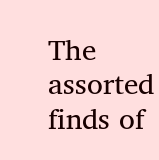The assorted finds of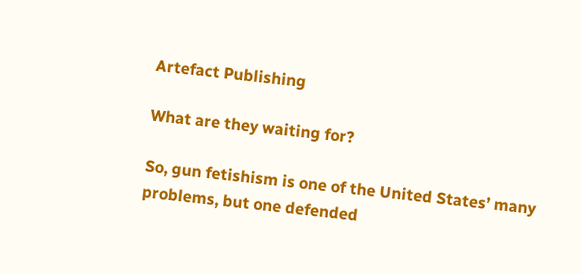Artefact Publishing

What are they waiting for?

So, gun fetishism is one of the United States’ many problems, but one defended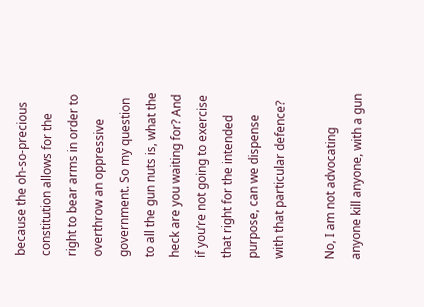because the oh-so-precious constitution allows for the right to bear arms in order to overthrow an oppressive government. So my question to all the gun nuts is, what the heck are you waiting for? And if you’re not going to exercise that right for the intended purpose, can we dispense with that particular defence?

No, I am not advocating anyone kill anyone, with a gun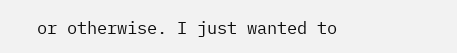or otherwise. I just wanted to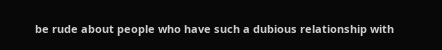be rude about people who have such a dubious relationship with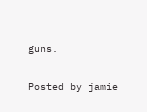guns.

Posted by jamie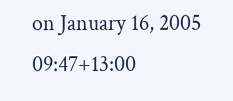on January 16, 2005 09:47+13:00